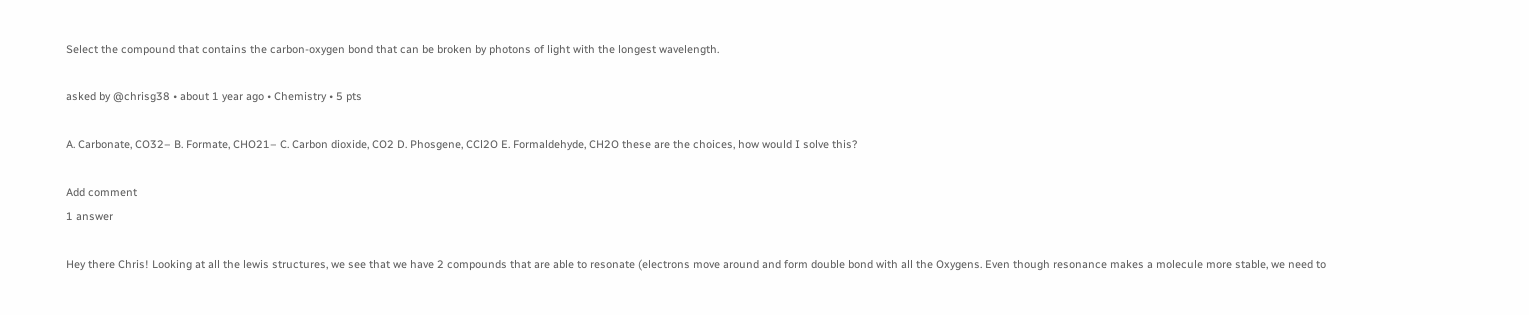Select the compound that contains the carbon-oxygen bond that can be broken by photons of light with the longest wavelength.

asked by @chrisg38 • about 1 year ago • Chemistry • 5 pts

A. Carbonate, CO32– B. Formate, CHO21– C. Carbon dioxide, CO2 D. Phosgene, CCl2O E. Formaldehyde, CH2O these are the choices, how would I solve this?

Add comment
1 answer

Hey there Chris! Looking at all the lewis structures, we see that we have 2 compounds that are able to resonate (electrons move around and form double bond with all the Oxygens. Even though resonance makes a molecule more stable, we need to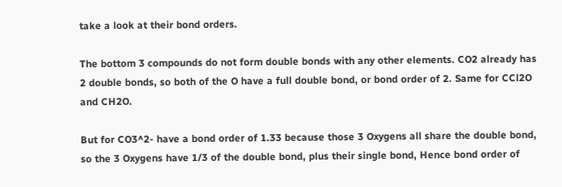take a look at their bond orders.

The bottom 3 compounds do not form double bonds with any other elements. CO2 already has 2 double bonds, so both of the O have a full double bond, or bond order of 2. Same for CCl2O and CH2O.

But for CO3^2- have a bond order of 1.33 because those 3 Oxygens all share the double bond, so the 3 Oxygens have 1/3 of the double bond, plus their single bond, Hence bond order of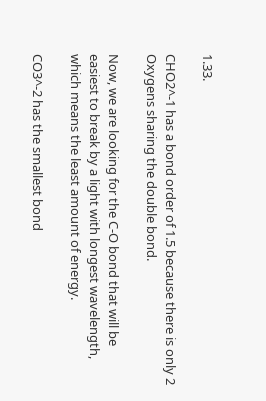1.33.

CHO2^-1 has a bond order of 1.5 because there is only 2 Oxygens sharing the double bond.

Now, we are looking for the C-O bond that will be easiest to break by a light with longest wavelength, which means the least amount of energy.

CO3^-2 has the smallest bond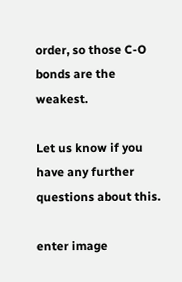order, so those C-O bonds are the weakest.

Let us know if you have any further questions about this.

enter image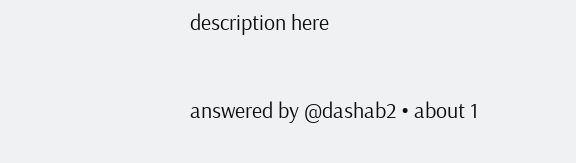description here

answered by @dashab2 • about 1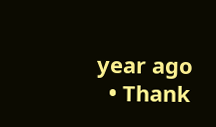year ago
  • Thank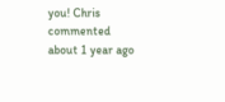you! Chris commented about 1 year ago